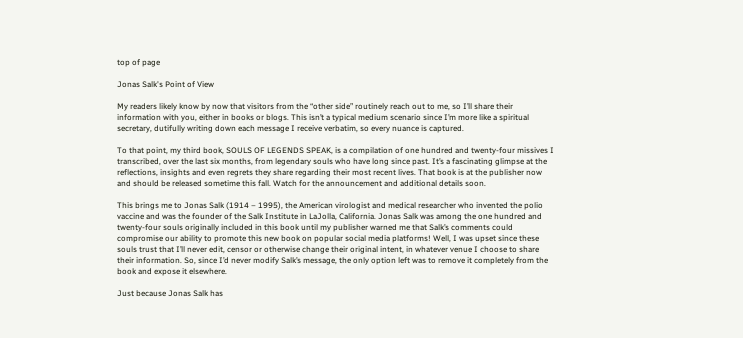top of page

Jonas Salk's Point of View

My readers likely know by now that visitors from the “other side” routinely reach out to me, so I’ll share their information with you, either in books or blogs. This isn’t a typical medium scenario since I’m more like a spiritual secretary, dutifully writing down each message I receive verbatim, so every nuance is captured.

To that point, my third book, SOULS OF LEGENDS SPEAK, is a compilation of one hundred and twenty-four missives I transcribed, over the last six months, from legendary souls who have long since past. It’s a fascinating glimpse at the reflections, insights and even regrets they share regarding their most recent lives. That book is at the publisher now and should be released sometime this fall. Watch for the announcement and additional details soon.

This brings me to Jonas Salk (1914 – 1995), the American virologist and medical researcher who invented the polio vaccine and was the founder of the Salk Institute in LaJolla, California. Jonas Salk was among the one hundred and twenty-four souls originally included in this book until my publisher warned me that Salk’s comments could compromise our ability to promote this new book on popular social media platforms! Well, I was upset since these souls trust that I’ll never edit, censor or otherwise change their original intent, in whatever venue I choose to share their information. So, since I’d never modify Salk’s message, the only option left was to remove it completely from the book and expose it elsewhere.

Just because Jonas Salk has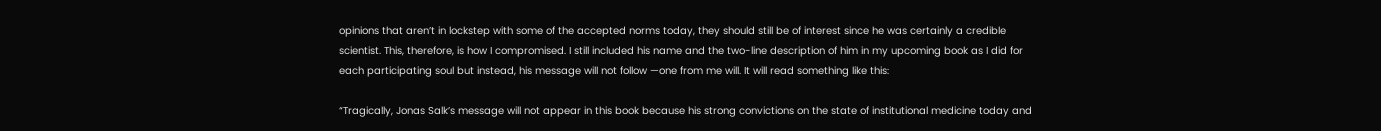opinions that aren’t in lockstep with some of the accepted norms today, they should still be of interest since he was certainly a credible scientist. This, therefore, is how I compromised. I still included his name and the two-line description of him in my upcoming book as I did for each participating soul but instead, his message will not follow —one from me will. It will read something like this:

“Tragically, Jonas Salk’s message will not appear in this book because his strong convictions on the state of institutional medicine today and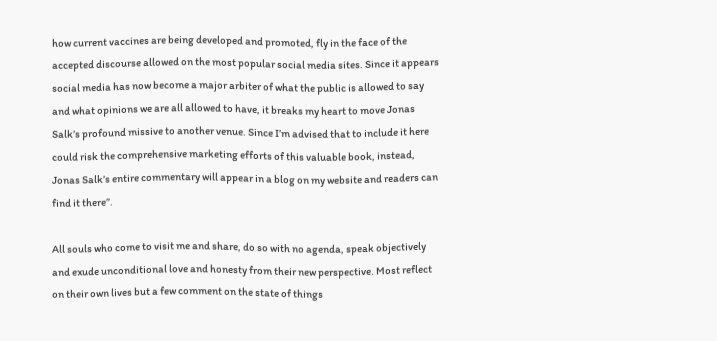how current vaccines are being developed and promoted, fly in the face of the accepted discourse allowed on the most popular social media sites. Since it appears social media has now become a major arbiter of what the public is allowed to say and what opinions we are all allowed to have, it breaks my heart to move Jonas Salk’s profound missive to another venue. Since I’m advised that to include it here could risk the comprehensive marketing efforts of this valuable book, instead, Jonas Salk’s entire commentary will appear in a blog on my website and readers can find it there”.

All souls who come to visit me and share, do so with no agenda, speak objectively and exude unconditional love and honesty from their new perspective. Most reflect on their own lives but a few comment on the state of things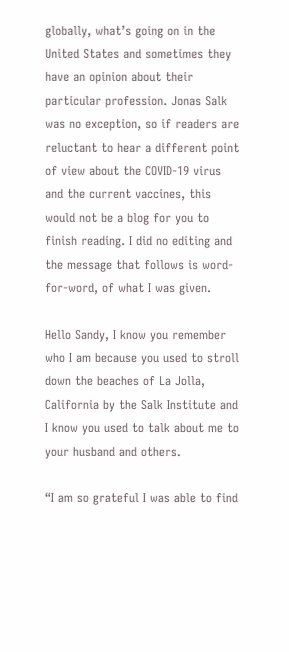globally, what’s going on in the United States and sometimes they have an opinion about their particular profession. Jonas Salk was no exception, so if readers are reluctant to hear a different point of view about the COVID-19 virus and the current vaccines, this would not be a blog for you to finish reading. I did no editing and the message that follows is word-for-word, of what I was given.

Hello Sandy, I know you remember who I am because you used to stroll down the beaches of La Jolla, California by the Salk Institute and I know you used to talk about me to your husband and others.

“I am so grateful I was able to find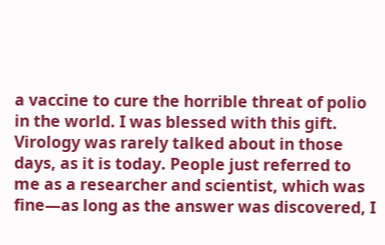a vaccine to cure the horrible threat of polio in the world. I was blessed with this gift. Virology was rarely talked about in those days, as it is today. People just referred to me as a researcher and scientist, which was fine—as long as the answer was discovered, I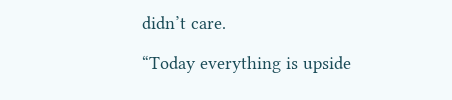didn’t care.

“Today everything is upside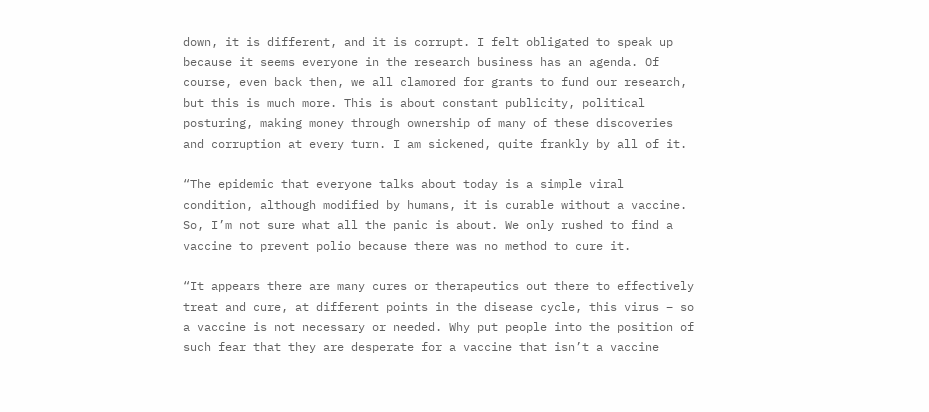down, it is different, and it is corrupt. I felt obligated to speak up because it seems everyone in the research business has an agenda. Of course, even back then, we all clamored for grants to fund our research, but this is much more. This is about constant publicity, political posturing, making money through ownership of many of these discoveries and corruption at every turn. I am sickened, quite frankly by all of it.

“The epidemic that everyone talks about today is a simple viral condition, although modified by humans, it is curable without a vaccine. So, I’m not sure what all the panic is about. We only rushed to find a vaccine to prevent polio because there was no method to cure it.

“It appears there are many cures or therapeutics out there to effectively treat and cure, at different points in the disease cycle, this virus – so a vaccine is not necessary or needed. Why put people into the position of such fear that they are desperate for a vaccine that isn’t a vaccine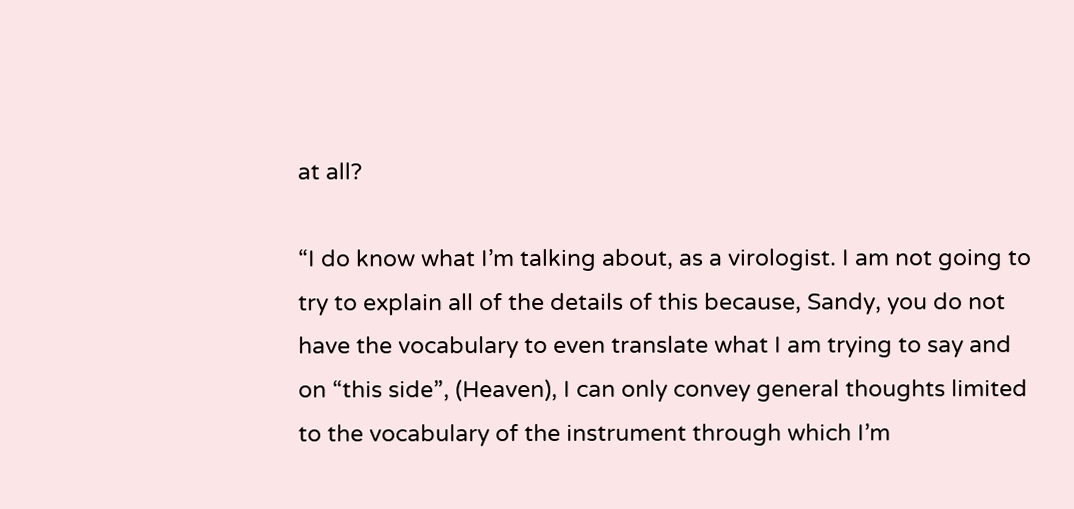at all?

“I do know what I’m talking about, as a virologist. I am not going to try to explain all of the details of this because, Sandy, you do not have the vocabulary to even translate what I am trying to say and on “this side”, (Heaven), I can only convey general thoughts limited to the vocabulary of the instrument through which I’m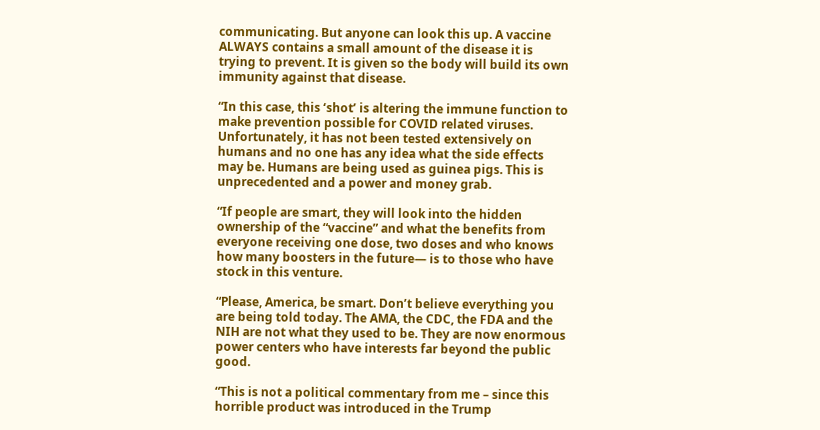communicating. But anyone can look this up. A vaccine ALWAYS contains a small amount of the disease it is trying to prevent. It is given so the body will build its own immunity against that disease.

“In this case, this ‘shot’ is altering the immune function to make prevention possible for COVID related viruses. Unfortunately, it has not been tested extensively on humans and no one has any idea what the side effects may be. Humans are being used as guinea pigs. This is unprecedented and a power and money grab.

“If people are smart, they will look into the hidden ownership of the “vaccine” and what the benefits from everyone receiving one dose, two doses and who knows how many boosters in the future— is to those who have stock in this venture.

“Please, America, be smart. Don’t believe everything you are being told today. The AMA, the CDC, the FDA and the NIH are not what they used to be. They are now enormous power centers who have interests far beyond the public good.

“This is not a political commentary from me – since this horrible product was introduced in the Trump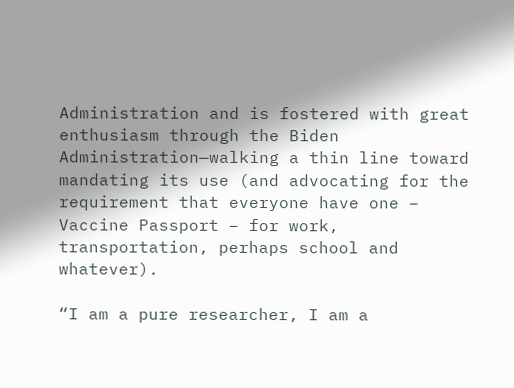Administration and is fostered with great enthusiasm through the Biden Administration—walking a thin line toward mandating its use (and advocating for the requirement that everyone have one – Vaccine Passport – for work, transportation, perhaps school and whatever).

“I am a pure researcher, I am a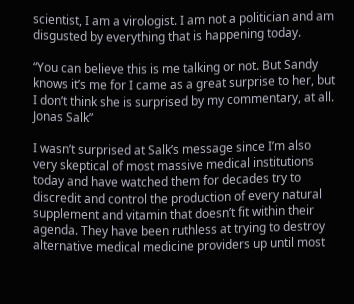scientist, I am a virologist. I am not a politician and am disgusted by everything that is happening today.

“You can believe this is me talking or not. But Sandy knows it’s me for I came as a great surprise to her, but I don’t think she is surprised by my commentary, at all. Jonas Salk”

I wasn’t surprised at Salk’s message since I’m also very skeptical of most massive medical institutions today and have watched them for decades try to discredit and control the production of every natural supplement and vitamin that doesn’t fit within their agenda. They have been ruthless at trying to destroy alternative medical medicine providers up until most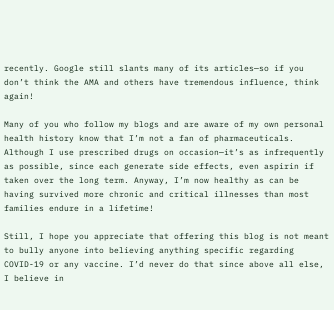recently. Google still slants many of its articles—so if you don’t think the AMA and others have tremendous influence, think again!

Many of you who follow my blogs and are aware of my own personal health history know that I’m not a fan of pharmaceuticals. Although I use prescribed drugs on occasion—it’s as infrequently as possible, since each generate side effects, even aspirin if taken over the long term. Anyway, I’m now healthy as can be having survived more chronic and critical illnesses than most families endure in a lifetime!

Still, I hope you appreciate that offering this blog is not meant to bully anyone into believing anything specific regarding COVID-19 or any vaccine. I’d never do that since above all else, I believe in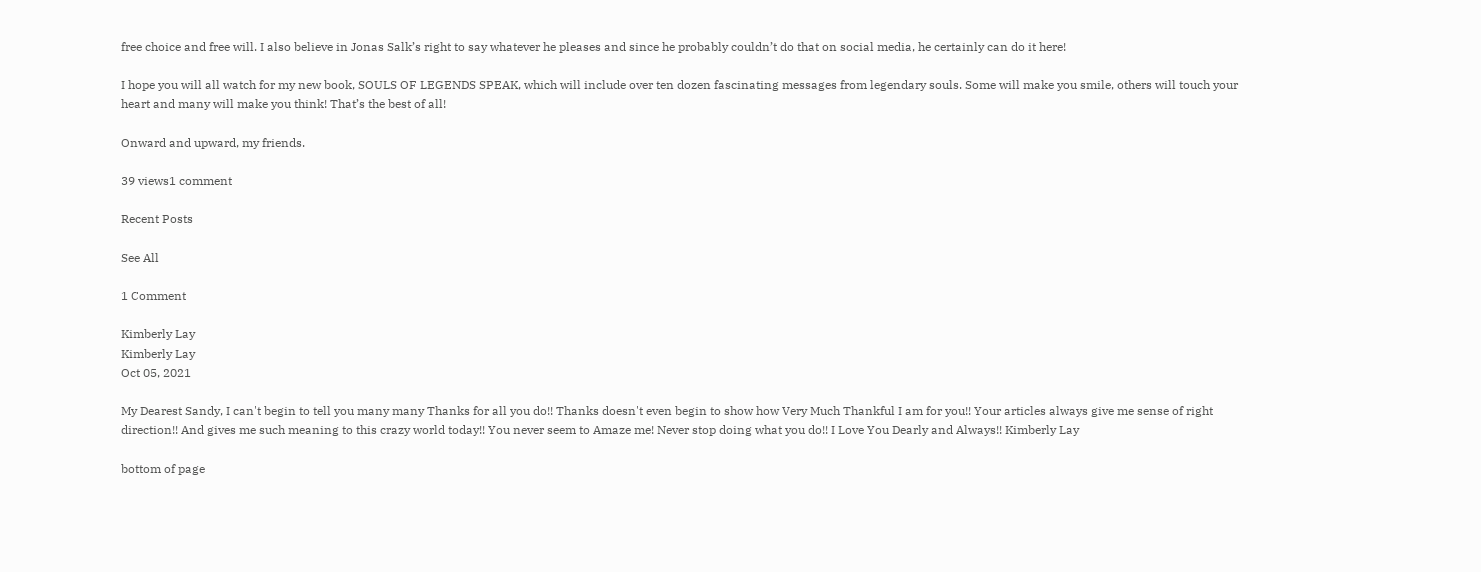free choice and free will. I also believe in Jonas Salk’s right to say whatever he pleases and since he probably couldn’t do that on social media, he certainly can do it here!

I hope you will all watch for my new book, SOULS OF LEGENDS SPEAK, which will include over ten dozen fascinating messages from legendary souls. Some will make you smile, others will touch your heart and many will make you think! That’s the best of all!

Onward and upward, my friends.

39 views1 comment

Recent Posts

See All

1 Comment

Kimberly Lay
Kimberly Lay
Oct 05, 2021

My Dearest Sandy, I can't begin to tell you many many Thanks for all you do!! Thanks doesn't even begin to show how Very Much Thankful I am for you!! Your articles always give me sense of right direction!! And gives me such meaning to this crazy world today!! You never seem to Amaze me! Never stop doing what you do!! I Love You Dearly and Always!! Kimberly Lay

bottom of page